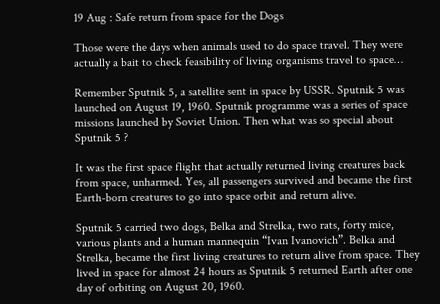19 Aug : Safe return from space for the Dogs

Those were the days when animals used to do space travel. They were actually a bait to check feasibility of living organisms travel to space…

Remember Sputnik 5, a satellite sent in space by USSR. Sputnik 5 was launched on August 19, 1960. Sputnik programme was a series of space missions launched by Soviet Union. Then what was so special about Sputnik 5 ?

It was the first space flight that actually returned living creatures back from space, unharmed. Yes, all passengers survived and became the first Earth-born creatures to go into space orbit and return alive.

Sputnik 5 carried two dogs, Belka and Strelka, two rats, forty mice, various plants and a human mannequin “Ivan Ivanovich”. Belka and Strelka, became the first living creatures to return alive from space. They lived in space for almost 24 hours as Sputnik 5 returned Earth after one day of orbiting on August 20, 1960.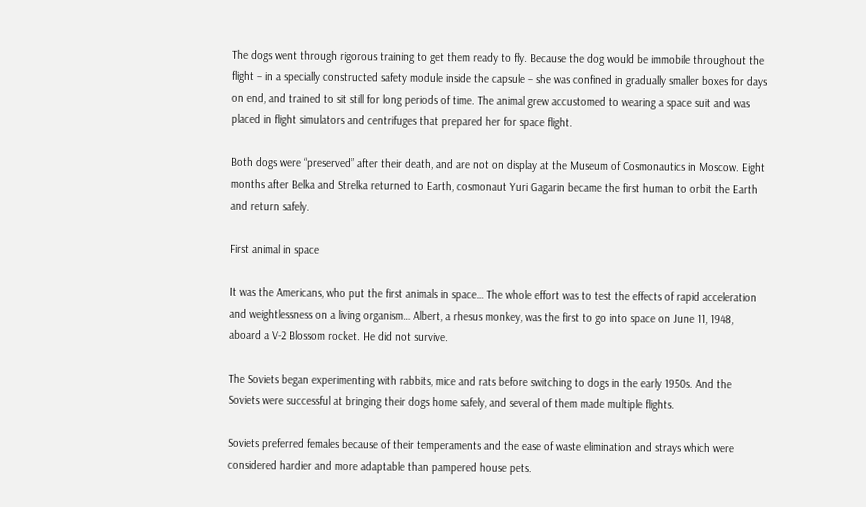The dogs went through rigorous training to get them ready to fly. Because the dog would be immobile throughout the flight – in a specially constructed safety module inside the capsule – she was confined in gradually smaller boxes for days on end, and trained to sit still for long periods of time. The animal grew accustomed to wearing a space suit and was placed in flight simulators and centrifuges that prepared her for space flight.

Both dogs were “preserved” after their death, and are not on display at the Museum of Cosmonautics in Moscow. Eight months after Belka and Strelka returned to Earth, cosmonaut Yuri Gagarin became the first human to orbit the Earth and return safely.

First animal in space

It was the Americans, who put the first animals in space… The whole effort was to test the effects of rapid acceleration and weightlessness on a living organism… Albert, a rhesus monkey, was the first to go into space on June 11, 1948, aboard a V-2 Blossom rocket. He did not survive.

The Soviets began experimenting with rabbits, mice and rats before switching to dogs in the early 1950s. And the Soviets were successful at bringing their dogs home safely, and several of them made multiple flights.

Soviets preferred females because of their temperaments and the ease of waste elimination and strays which were considered hardier and more adaptable than pampered house pets.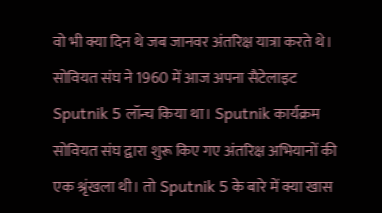वो भी क्या दिन थे जब जानवर अंतरिक्ष यात्रा करते थे। सोवियत संघ ने 1960 में आज अपना सैटेलाइट Sputnik 5 लॉन्च किया था। Sputnik कार्यक्रम सोवियत संघ द्वारा शुरू किए गए अंतरिक्ष अभियानों की एक श्रृंखला थी। तो Sputnik 5 के बारे में क्या खास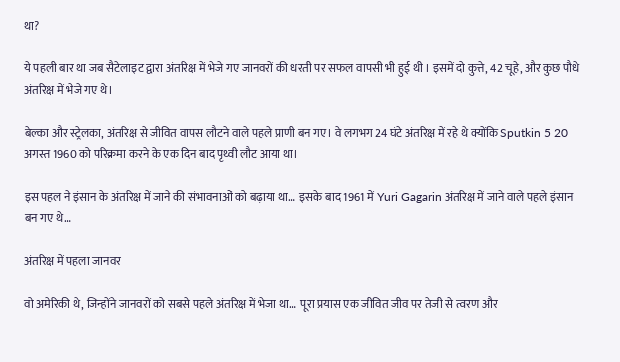था?

ये पहली बार था जब सैटेलाइट द्वारा अंतरिक्ष में भेजे गए जानवरों की धरती पर सफल वापसी भी हुई थी । इसमें दो कुत्ते, 42 चूहे, और कुछ पौधे अंतरिक्ष में भेजे गए थे।

बेल्का और स्ट्रेलका, अंतरिक्ष से जीवित वापस लौटने वाले पहले प्राणी बन गए। वे लगभग 24 घंटे अंतरिक्ष में रहे थे क्योंकि Sputkin 5 20 अगस्त 1960 को परिक्रमा करने के एक दिन बाद पृथ्वी लौट आया था।

इस पहल ने इंसान के अंतरिक्ष में जाने की संभावनाओं को बढ़ाया था…  इसके बाद 1961 में Yuri Gagarin अंतरिक्ष में जाने वाले पहले इंसान बन गए थे…

अंतरिक्ष में पहला जानवर

वो अमेरिकी थे, जिन्होंने जानवरों को सबसे पहले अंतरिक्ष में भेजा था…  पूरा प्रयास एक जीवित जीव पर तेजी से त्वरण और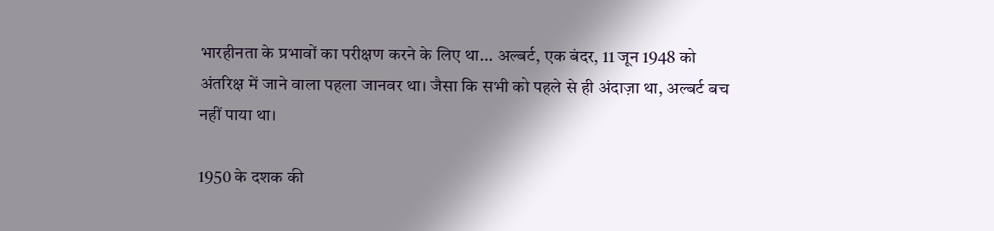भारहीनता के प्रभावों का परीक्षण करने के लिए था… अल्बर्ट, एक बंदर, 11 जून 1948 को अंतरिक्ष में जाने वाला पहला जानवर था। जैसा कि सभी को पहले से ही अंदाज़ा था, अल्बर्ट बच नहीं पाया था।

1950 के दशक की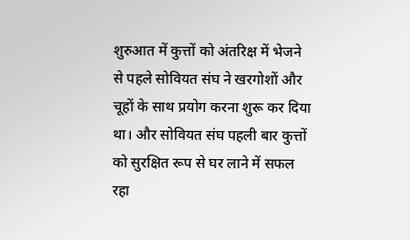शुरुआत में कुत्तों को अंतरिक्ष में भेजने से पहले सोवियत संघ ने खरगोशों और चूहों के साथ प्रयोग करना शुरू कर दिया था। और सोवियत संघ पहली बार कुत्तों को सुरक्षित रूप से घर लाने में सफल रहा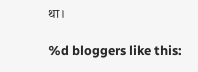था।

%d bloggers like this: